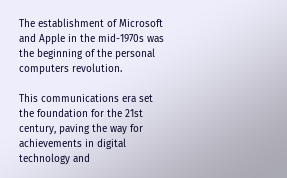The establishment of Microsoft and Apple in the mid-1970s was the beginning of the personal computers revolution.

This communications era set the foundation for the 21st century, paving the way for achievements in digital technology and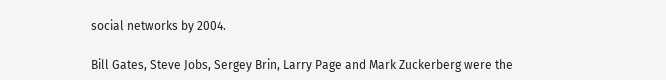social networks by 2004.

Bill Gates, Steve Jobs, Sergey Brin, Larry Page and Mark Zuckerberg were the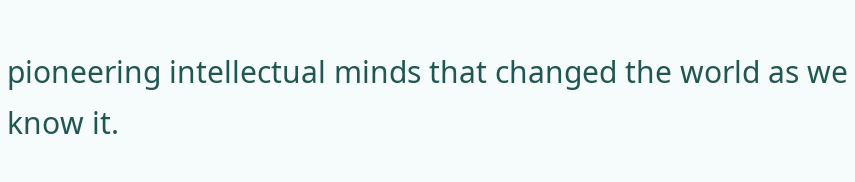pioneering intellectual minds that changed the world as we know it.